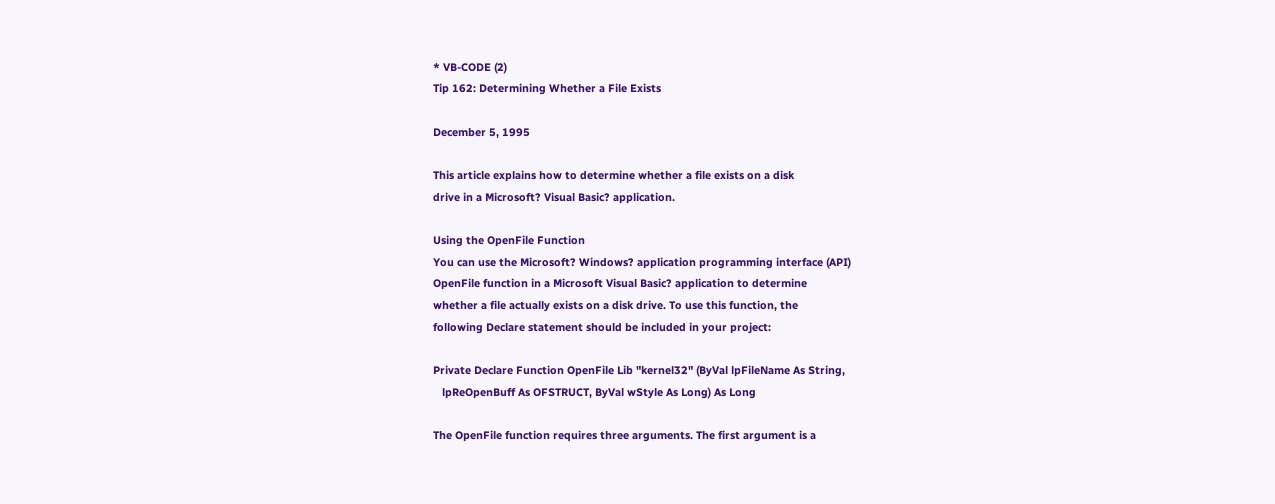* VB-CODE (2)
Tip 162: Determining Whether a File Exists

December 5, 1995

This article explains how to determine whether a file exists on a disk
drive in a Microsoft? Visual Basic? application.

Using the OpenFile Function
You can use the Microsoft? Windows? application programming interface (API)
OpenFile function in a Microsoft Visual Basic? application to determine
whether a file actually exists on a disk drive. To use this function, the
following Declare statement should be included in your project:

Private Declare Function OpenFile Lib "kernel32" (ByVal lpFileName As String,
   lpReOpenBuff As OFSTRUCT, ByVal wStyle As Long) As Long

The OpenFile function requires three arguments. The first argument is a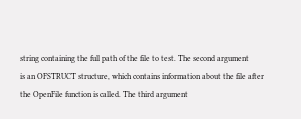string containing the full path of the file to test. The second argument
is an OFSTRUCT structure, which contains information about the file after
the OpenFile function is called. The third argument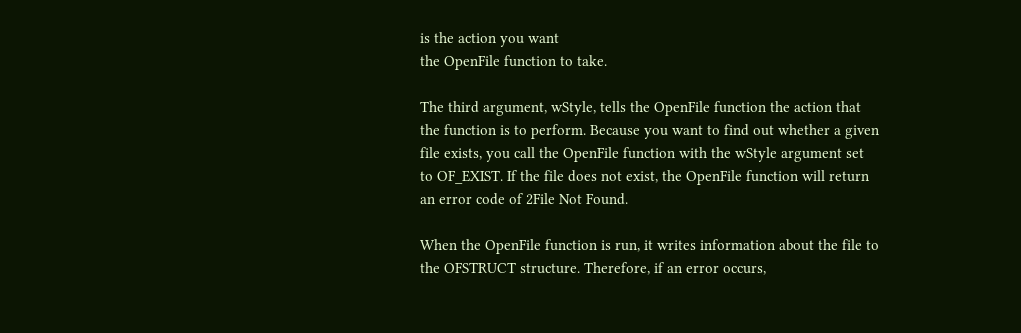is the action you want
the OpenFile function to take.

The third argument, wStyle, tells the OpenFile function the action that
the function is to perform. Because you want to find out whether a given
file exists, you call the OpenFile function with the wStyle argument set
to OF_EXIST. If the file does not exist, the OpenFile function will return
an error code of 2File Not Found.

When the OpenFile function is run, it writes information about the file to
the OFSTRUCT structure. Therefore, if an error occurs,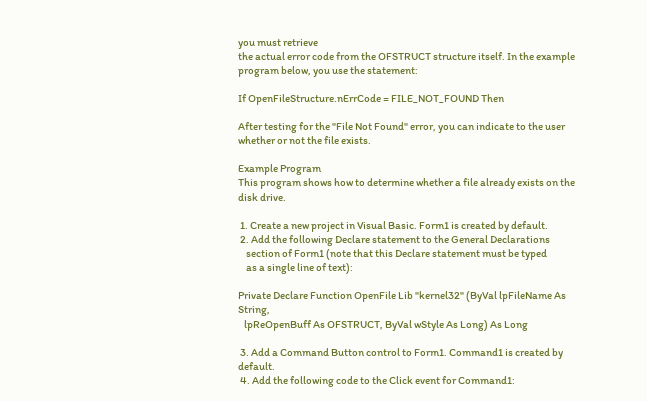you must retrieve
the actual error code from the OFSTRUCT structure itself. In the example
program below, you use the statement:

If OpenFileStructure.nErrCode = FILE_NOT_FOUND Then

After testing for the "File Not Found" error, you can indicate to the user
whether or not the file exists.

Example Program
This program shows how to determine whether a file already exists on the
disk drive.

 1. Create a new project in Visual Basic. Form1 is created by default.
 2. Add the following Declare statement to the General Declarations
    section of Form1 (note that this Declare statement must be typed
    as a single line of text):

Private Declare Function OpenFile Lib "kernel32" (ByVal lpFileName As String,
   lpReOpenBuff As OFSTRUCT, ByVal wStyle As Long) As Long

 3. Add a Command Button control to Form1. Command1 is created by default.
 4. Add the following code to the Click event for Command1: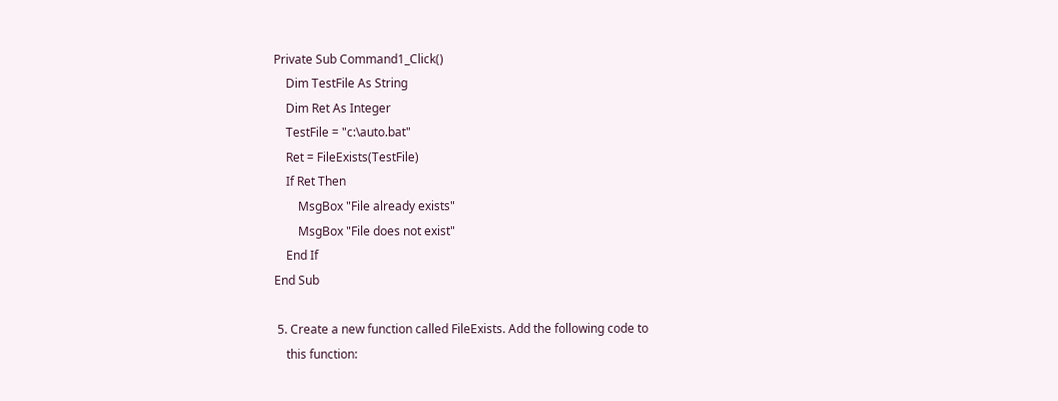Private Sub Command1_Click()
    Dim TestFile As String
    Dim Ret As Integer
    TestFile = "c:\auto.bat"
    Ret = FileExists(TestFile)
    If Ret Then
        MsgBox "File already exists"
        MsgBox "File does not exist"
    End If
End Sub

 5. Create a new function called FileExists. Add the following code to
    this function: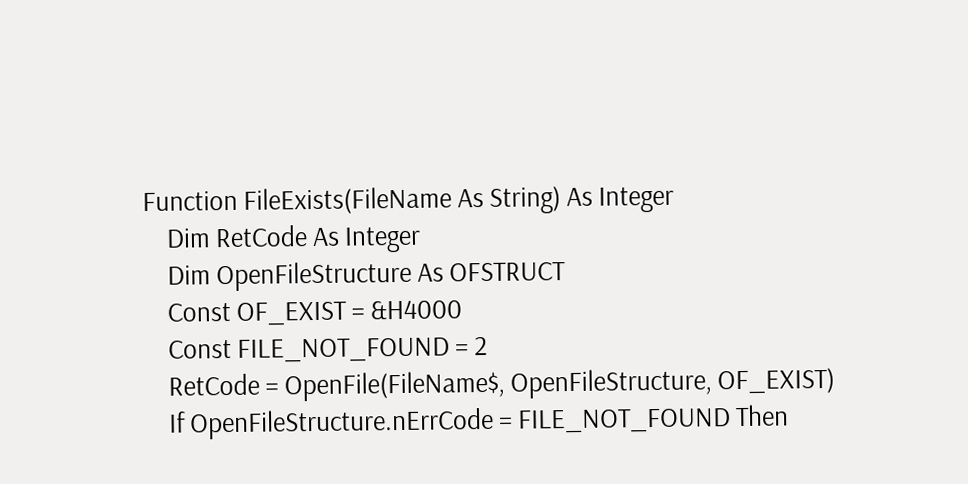Function FileExists(FileName As String) As Integer
    Dim RetCode As Integer
    Dim OpenFileStructure As OFSTRUCT
    Const OF_EXIST = &H4000
    Const FILE_NOT_FOUND = 2
    RetCode = OpenFile(FileName$, OpenFileStructure, OF_EXIST)
    If OpenFileStructure.nErrCode = FILE_NOT_FOUND Then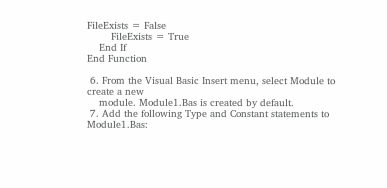FileExists = False
        FileExists = True
    End If
End Function

 6. From the Visual Basic Insert menu, select Module to create a new
    module. Module1.Bas is created by default.
 7. Add the following Type and Constant statements to Module1.Bas: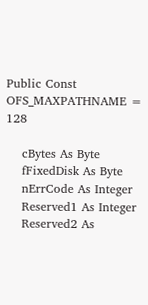Public Const OFS_MAXPATHNAME = 128

    cBytes As Byte
    fFixedDisk As Byte
    nErrCode As Integer
    Reserved1 As Integer
    Reserved2 As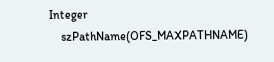Integer
    szPathName(OFS_MAXPATHNAME)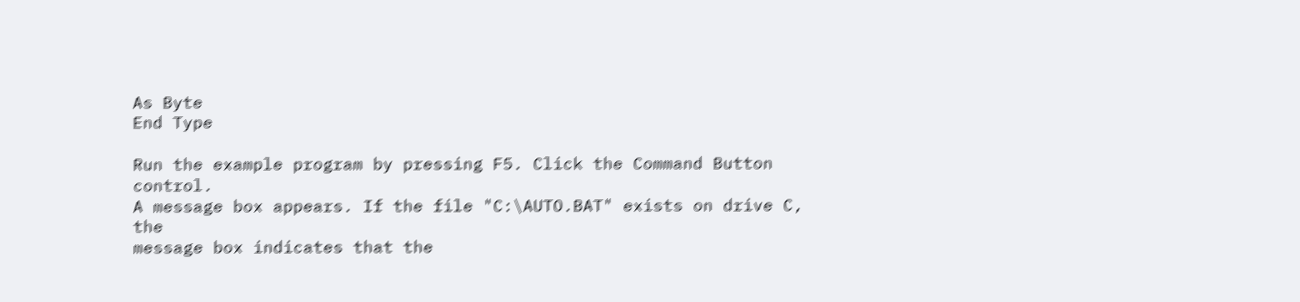As Byte
End Type

Run the example program by pressing F5. Click the Command Button control.
A message box appears. If the file "C:\AUTO.BAT" exists on drive C, the
message box indicates that the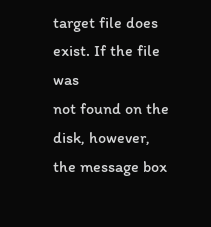target file does exist. If the file was
not found on the disk, however, the message box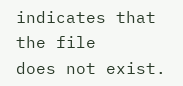indicates that the file
does not exist.